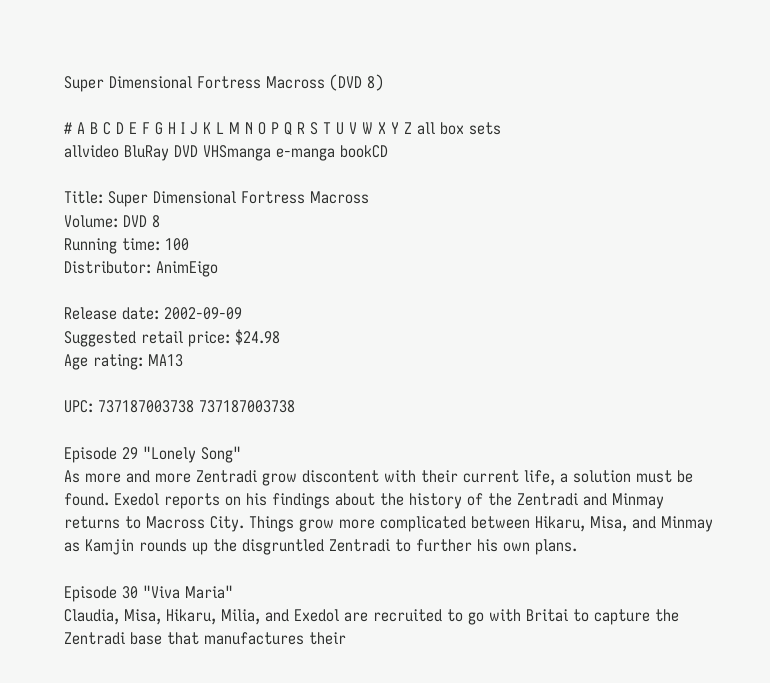Super Dimensional Fortress Macross (DVD 8)

# A B C D E F G H I J K L M N O P Q R S T U V W X Y Z all box sets
allvideo BluRay DVD VHSmanga e-manga bookCD

Title: Super Dimensional Fortress Macross
Volume: DVD 8
Running time: 100
Distributor: AnimEigo

Release date: 2002-09-09
Suggested retail price: $24.98
Age rating: MA13

UPC: 737187003738 737187003738

Episode 29 "Lonely Song"
As more and more Zentradi grow discontent with their current life, a solution must be found. Exedol reports on his findings about the history of the Zentradi and Minmay returns to Macross City. Things grow more complicated between Hikaru, Misa, and Minmay as Kamjin rounds up the disgruntled Zentradi to further his own plans.

Episode 30 "Viva Maria"
Claudia, Misa, Hikaru, Milia, and Exedol are recruited to go with Britai to capture the Zentradi base that manufactures their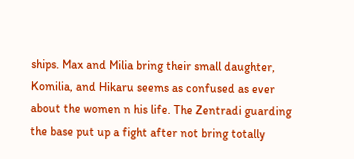ships. Max and Milia bring their small daughter, Komilia, and Hikaru seems as confused as ever about the women n his life. The Zentradi guarding the base put up a fight after not bring totally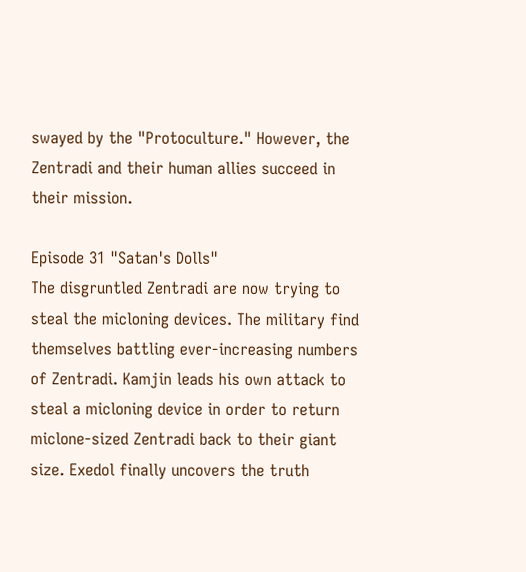swayed by the "Protoculture." However, the Zentradi and their human allies succeed in their mission.

Episode 31 "Satan's Dolls"
The disgruntled Zentradi are now trying to steal the micloning devices. The military find themselves battling ever-increasing numbers of Zentradi. Kamjin leads his own attack to steal a micloning device in order to return miclone-sized Zentradi back to their giant size. Exedol finally uncovers the truth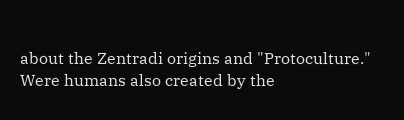about the Zentradi origins and "Protoculture." Were humans also created by the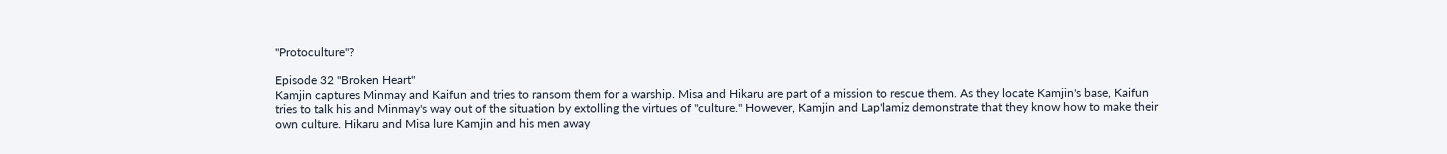"Protoculture"?

Episode 32 "Broken Heart"
Kamjin captures Minmay and Kaifun and tries to ransom them for a warship. Misa and Hikaru are part of a mission to rescue them. As they locate Kamjin's base, Kaifun tries to talk his and Minmay's way out of the situation by extolling the virtues of "culture." However, Kamjin and Lap'lamiz demonstrate that they know how to make their own culture. Hikaru and Misa lure Kamjin and his men away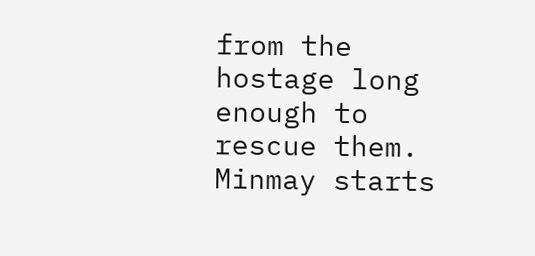from the hostage long enough to rescue them. Minmay starts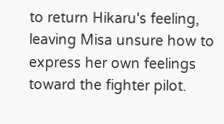to return Hikaru's feeling, leaving Misa unsure how to express her own feelings toward the fighter pilot.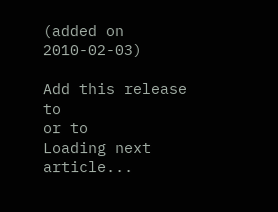(added on 2010-02-03)

Add this release to
or to
Loading next article...